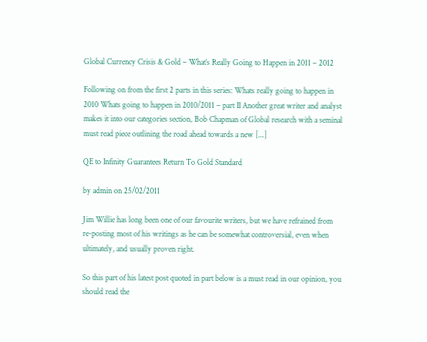Global Currency Crisis & Gold – What’s Really Going to Happen in 2011 – 2012

Following on from the first 2 parts in this series: Whats really going to happen in 2010 Whats going to happen in 2010/2011 – part II Another great writer and analyst makes it into our categories section, Bob Chapman of Global research with a seminal must read piece outlining the road ahead towards a new [...]

QE to Infinity Guarantees Return To Gold Standard

by admin on 25/02/2011

Jim Willie has long been one of our favourite writers, but we have refrained from re-posting most of his writings as he can be somewhat controversial, even when ultimately, and usually proven right.

So this part of his latest post quoted in part below is a must read in our opinion, you should read the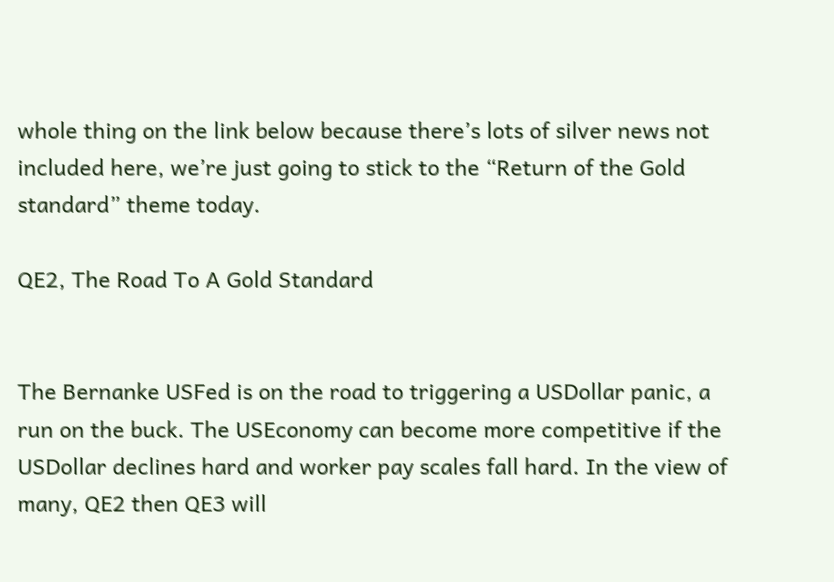whole thing on the link below because there’s lots of silver news not included here, we’re just going to stick to the “Return of the Gold standard” theme today.

QE2, The Road To A Gold Standard


The Bernanke USFed is on the road to triggering a USDollar panic, a run on the buck. The USEconomy can become more competitive if the USDollar declines hard and worker pay scales fall hard. In the view of many, QE2 then QE3 will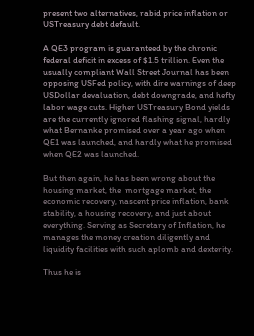present two alternatives, rabid price inflation or USTreasury debt default.

A QE3 program is guaranteed by the chronic federal deficit in excess of $1.5 trillion. Even the usually compliant Wall Street Journal has been opposing USFed policy, with dire warnings of deep USDollar devaluation, debt downgrade, and hefty labor wage cuts. Higher USTreasury Bond yields are the currently ignored flashing signal, hardly what Bernanke promised over a year ago when QE1 was launched, and hardly what he promised when QE2 was launched.

But then again, he has been wrong about the housing market, the  mortgage market, the economic recovery, nascent price inflation, bank stability, a housing recovery, and just about everything. Serving as Secretary of Inflation, he manages the money creation diligently and liquidity facilities with such aplomb and dexterity.

Thus he is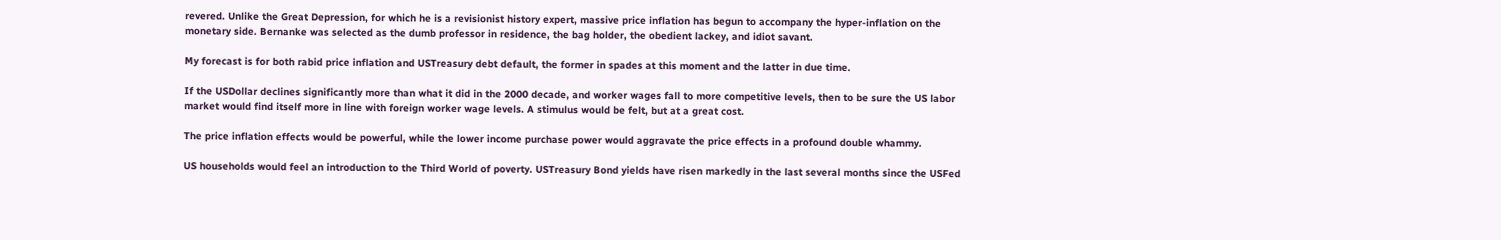revered. Unlike the Great Depression, for which he is a revisionist history expert, massive price inflation has begun to accompany the hyper-inflation on the monetary side. Bernanke was selected as the dumb professor in residence, the bag holder, the obedient lackey, and idiot savant.

My forecast is for both rabid price inflation and USTreasury debt default, the former in spades at this moment and the latter in due time.

If the USDollar declines significantly more than what it did in the 2000 decade, and worker wages fall to more competitive levels, then to be sure the US labor market would find itself more in line with foreign worker wage levels. A stimulus would be felt, but at a great cost.

The price inflation effects would be powerful, while the lower income purchase power would aggravate the price effects in a profound double whammy.

US households would feel an introduction to the Third World of poverty. USTreasury Bond yields have risen markedly in the last several months since the USFed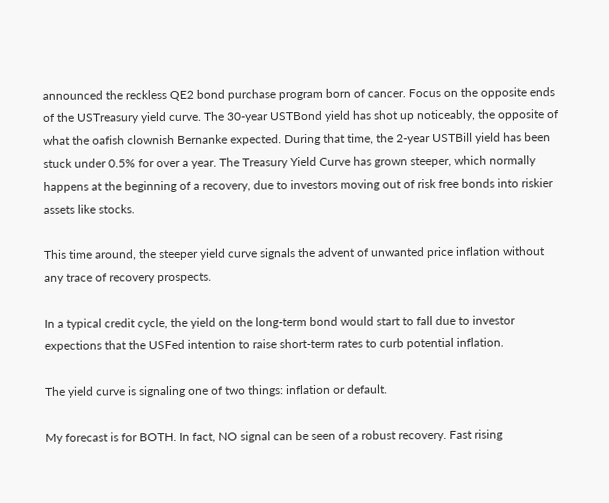announced the reckless QE2 bond purchase program born of cancer. Focus on the opposite ends of the USTreasury yield curve. The 30-year USTBond yield has shot up noticeably, the opposite of what the oafish clownish Bernanke expected. During that time, the 2-year USTBill yield has been stuck under 0.5% for over a year. The Treasury Yield Curve has grown steeper, which normally happens at the beginning of a recovery, due to investors moving out of risk free bonds into riskier assets like stocks.

This time around, the steeper yield curve signals the advent of unwanted price inflation without any trace of recovery prospects.

In a typical credit cycle, the yield on the long-term bond would start to fall due to investor expections that the USFed intention to raise short-term rates to curb potential inflation.

The yield curve is signaling one of two things: inflation or default.

My forecast is for BOTH. In fact, NO signal can be seen of a robust recovery. Fast rising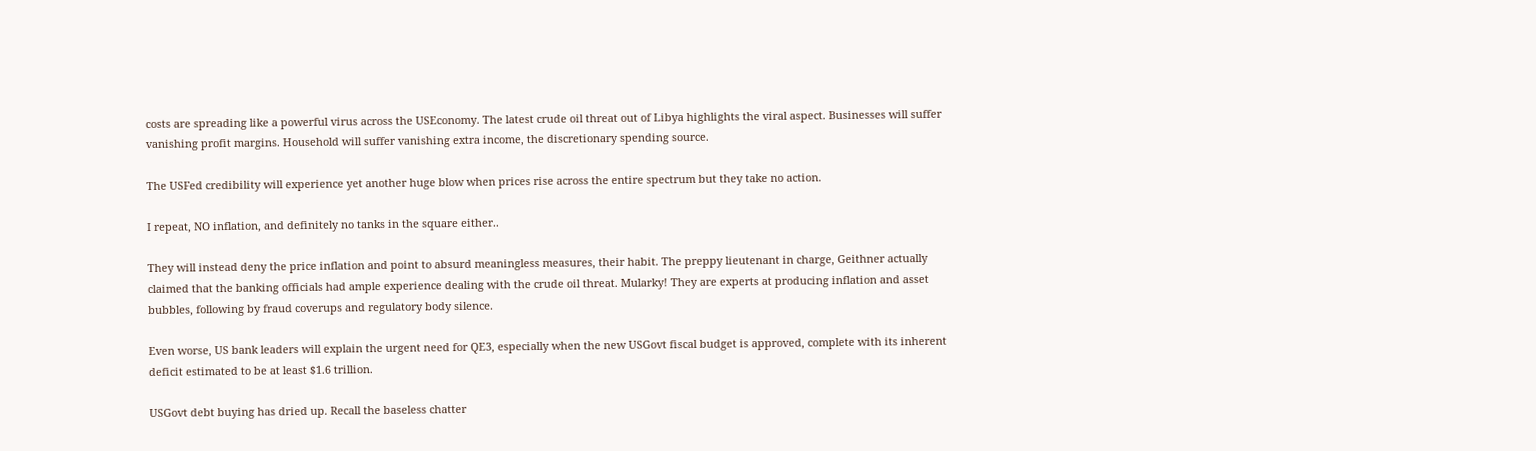costs are spreading like a powerful virus across the USEconomy. The latest crude oil threat out of Libya highlights the viral aspect. Businesses will suffer vanishing profit margins. Household will suffer vanishing extra income, the discretionary spending source.

The USFed credibility will experience yet another huge blow when prices rise across the entire spectrum but they take no action.

I repeat, NO inflation, and definitely no tanks in the square either..

They will instead deny the price inflation and point to absurd meaningless measures, their habit. The preppy lieutenant in charge, Geithner actually claimed that the banking officials had ample experience dealing with the crude oil threat. Mularky! They are experts at producing inflation and asset bubbles, following by fraud coverups and regulatory body silence.

Even worse, US bank leaders will explain the urgent need for QE3, especially when the new USGovt fiscal budget is approved, complete with its inherent deficit estimated to be at least $1.6 trillion.

USGovt debt buying has dried up. Recall the baseless chatter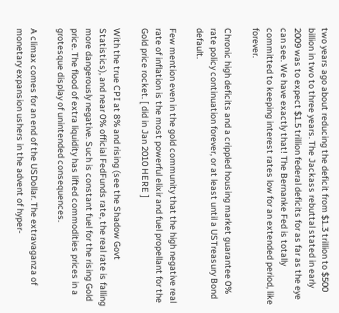two years ago about reducing the deficit from $1.3 trillion to $500 billion in two to three years. The Jackass rebuttal stated in early 2009 was to expect $1.5 trillion federal deficits for as far as the eye can see. We have exactly that! The Bernanke Fed is totally committed to keeping interest rates low for an extended period, like forever.

Chronic high deficits and a crippled housing market guarantee 0% rate policy continuation forever, or at least until a USTreasury Bond default.

Few mention even in the gold community that the high negative real rate of inflation is the most powerful elixir and fuel propellant for the Gold price rocket. [ did in Jan 2010 HERE ]

With the true CPI at 8% and rising (see the Shadow Govt Statistics), and near 0% official FedFunds rate, the real rate is falling more dangerously negative. Such is constant fuel for the rising Gold price. The flood of extra liquidity has lifted commodities prices in a grotesque display of unintended consequences.

A climax comes for an end of the USDollar. The extravaganza of monetary expansion ushers in the advent of hyper-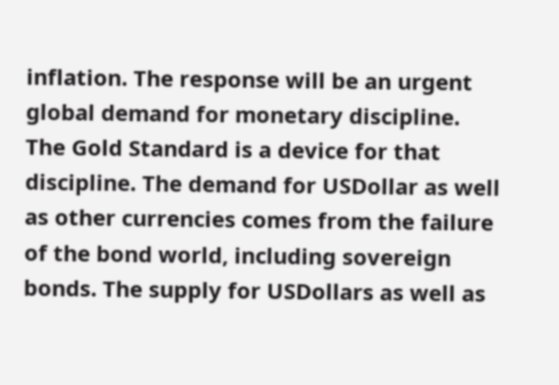inflation. The response will be an urgent global demand for monetary discipline. The Gold Standard is a device for that discipline. The demand for USDollar as well as other currencies comes from the failure of the bond world, including sovereign bonds. The supply for USDollars as well as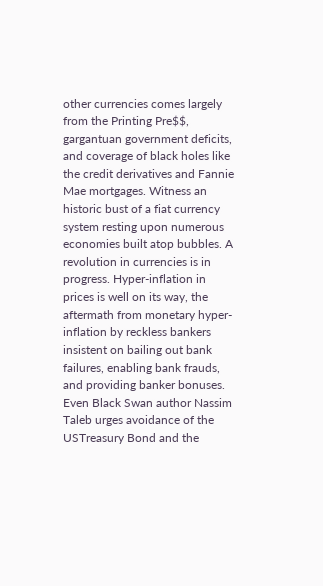other currencies comes largely from the Printing Pre$$, gargantuan government deficits, and coverage of black holes like the credit derivatives and Fannie Mae mortgages. Witness an historic bust of a fiat currency system resting upon numerous economies built atop bubbles. A revolution in currencies is in progress. Hyper-inflation in prices is well on its way, the aftermath from monetary hyper-inflation by reckless bankers insistent on bailing out bank failures, enabling bank frauds, and providing banker bonuses. Even Black Swan author Nassim Taleb urges avoidance of the USTreasury Bond and the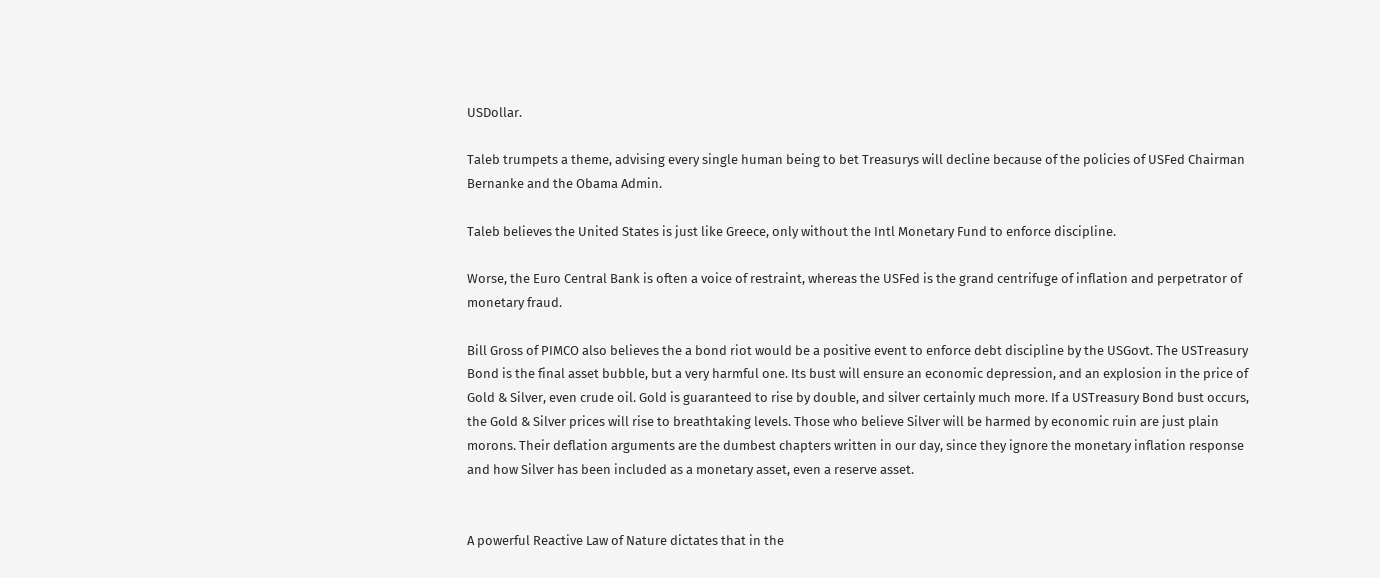USDollar.

Taleb trumpets a theme, advising every single human being to bet Treasurys will decline because of the policies of USFed Chairman Bernanke and the Obama Admin.

Taleb believes the United States is just like Greece, only without the Intl Monetary Fund to enforce discipline.

Worse, the Euro Central Bank is often a voice of restraint, whereas the USFed is the grand centrifuge of inflation and perpetrator of monetary fraud.

Bill Gross of PIMCO also believes the a bond riot would be a positive event to enforce debt discipline by the USGovt. The USTreasury Bond is the final asset bubble, but a very harmful one. Its bust will ensure an economic depression, and an explosion in the price of Gold & Silver, even crude oil. Gold is guaranteed to rise by double, and silver certainly much more. If a USTreasury Bond bust occurs, the Gold & Silver prices will rise to breathtaking levels. Those who believe Silver will be harmed by economic ruin are just plain morons. Their deflation arguments are the dumbest chapters written in our day, since they ignore the monetary inflation response and how Silver has been included as a monetary asset, even a reserve asset.


A powerful Reactive Law of Nature dictates that in the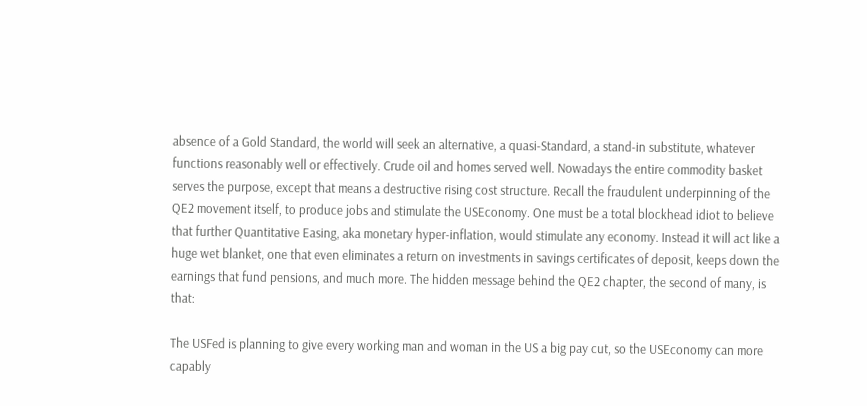absence of a Gold Standard, the world will seek an alternative, a quasi-Standard, a stand-in substitute, whatever functions reasonably well or effectively. Crude oil and homes served well. Nowadays the entire commodity basket serves the purpose, except that means a destructive rising cost structure. Recall the fraudulent underpinning of the QE2 movement itself, to produce jobs and stimulate the USEconomy. One must be a total blockhead idiot to believe that further Quantitative Easing, aka monetary hyper-inflation, would stimulate any economy. Instead it will act like a huge wet blanket, one that even eliminates a return on investments in savings certificates of deposit, keeps down the earnings that fund pensions, and much more. The hidden message behind the QE2 chapter, the second of many, is that:

The USFed is planning to give every working man and woman in the US a big pay cut, so the USEconomy can more capably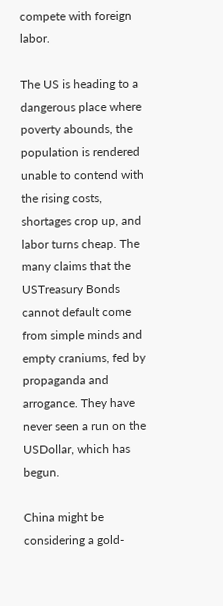compete with foreign labor.

The US is heading to a dangerous place where poverty abounds, the population is rendered unable to contend with the rising costs, shortages crop up, and labor turns cheap. The many claims that the USTreasury Bonds cannot default come from simple minds and empty craniums, fed by propaganda and arrogance. They have never seen a run on the USDollar, which has begun.

China might be considering a gold-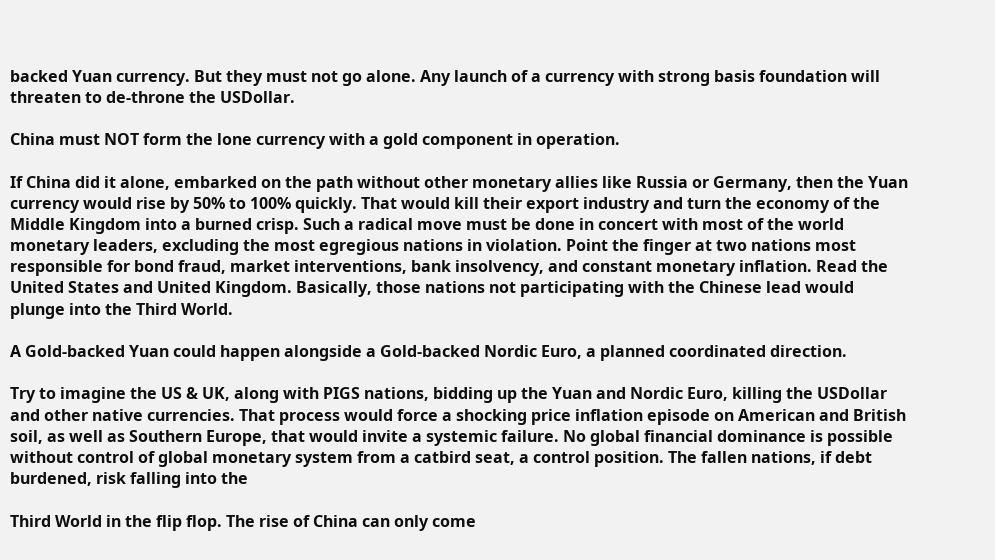backed Yuan currency. But they must not go alone. Any launch of a currency with strong basis foundation will threaten to de-throne the USDollar.

China must NOT form the lone currency with a gold component in operation.

If China did it alone, embarked on the path without other monetary allies like Russia or Germany, then the Yuan currency would rise by 50% to 100% quickly. That would kill their export industry and turn the economy of the Middle Kingdom into a burned crisp. Such a radical move must be done in concert with most of the world monetary leaders, excluding the most egregious nations in violation. Point the finger at two nations most responsible for bond fraud, market interventions, bank insolvency, and constant monetary inflation. Read the United States and United Kingdom. Basically, those nations not participating with the Chinese lead would plunge into the Third World.

A Gold-backed Yuan could happen alongside a Gold-backed Nordic Euro, a planned coordinated direction.

Try to imagine the US & UK, along with PIGS nations, bidding up the Yuan and Nordic Euro, killing the USDollar and other native currencies. That process would force a shocking price inflation episode on American and British soil, as well as Southern Europe, that would invite a systemic failure. No global financial dominance is possible without control of global monetary system from a catbird seat, a control position. The fallen nations, if debt burdened, risk falling into the

Third World in the flip flop. The rise of China can only come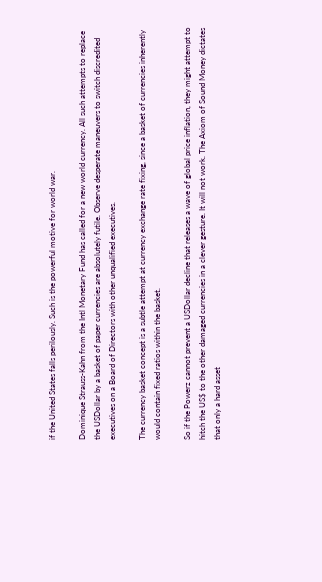if the United States falls perilously. Such is the powerful motive for world war.

Dominique Strauss-Kahn from the Intl Monetary Fund has called for a new world currency. All such attempts to replace the USDollar by a basket of paper currencies are absolutely futile. Observe desperate maneuvers to switch discredited executives on a Board of Directors with other unqualified executives.

The currency basket concept is a subtle attempt at currency exchange rate fixing, since a basket of currencies inherently would contain fixed ratios within the basket.

So if the Powerz cannot prevent a USDollar decline that releases a wave of global price inflation, they might attempt to hitch the US$ to the other damaged currencies in a clever gesture. It will not work. The Axiom of Sound Money dictates that only a hard asset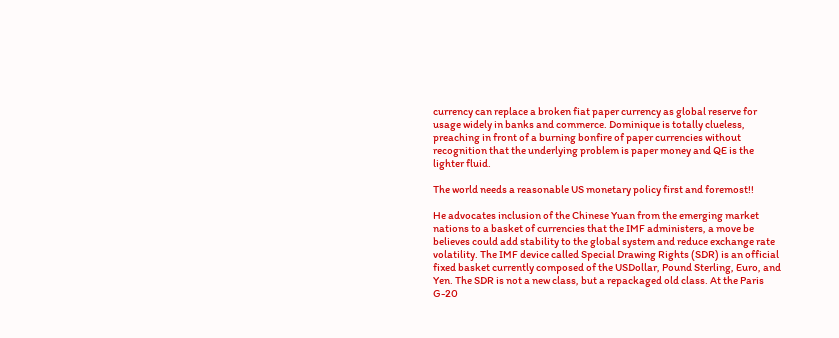currency can replace a broken fiat paper currency as global reserve for usage widely in banks and commerce. Dominique is totally clueless, preaching in front of a burning bonfire of paper currencies without recognition that the underlying problem is paper money and QE is the lighter fluid.

The world needs a reasonable US monetary policy first and foremost!!

He advocates inclusion of the Chinese Yuan from the emerging market nations to a basket of currencies that the IMF administers, a move be believes could add stability to the global system and reduce exchange rate volatility. The IMF device called Special Drawing Rights (SDR) is an official fixed basket currently composed of the USDollar, Pound Sterling, Euro, and Yen. The SDR is not a new class, but a repackaged old class. At the Paris G-20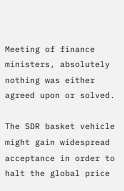Meeting of finance ministers, absolutely nothing was either agreed upon or solved.

The SDR basket vehicle might gain widespread acceptance in order to halt the global price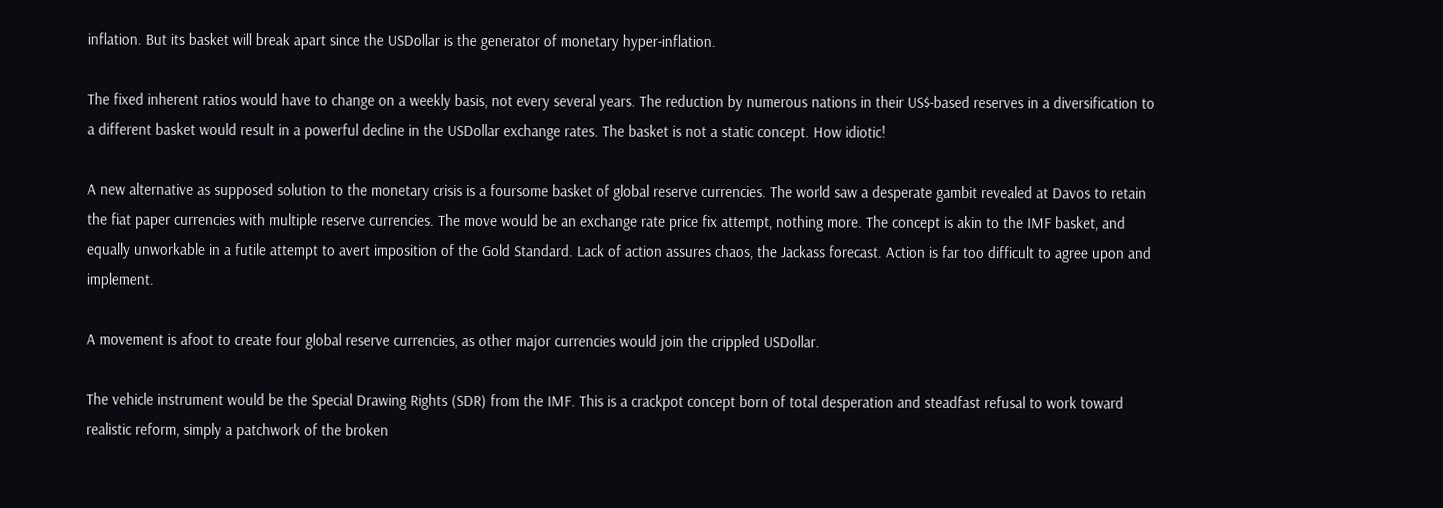inflation. But its basket will break apart since the USDollar is the generator of monetary hyper-inflation.

The fixed inherent ratios would have to change on a weekly basis, not every several years. The reduction by numerous nations in their US$-based reserves in a diversification to a different basket would result in a powerful decline in the USDollar exchange rates. The basket is not a static concept. How idiotic!

A new alternative as supposed solution to the monetary crisis is a foursome basket of global reserve currencies. The world saw a desperate gambit revealed at Davos to retain the fiat paper currencies with multiple reserve currencies. The move would be an exchange rate price fix attempt, nothing more. The concept is akin to the IMF basket, and equally unworkable in a futile attempt to avert imposition of the Gold Standard. Lack of action assures chaos, the Jackass forecast. Action is far too difficult to agree upon and implement.

A movement is afoot to create four global reserve currencies, as other major currencies would join the crippled USDollar.

The vehicle instrument would be the Special Drawing Rights (SDR) from the IMF. This is a crackpot concept born of total desperation and steadfast refusal to work toward realistic reform, simply a patchwork of the broken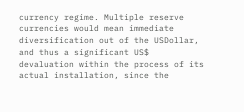currency regime. Multiple reserve currencies would mean immediate diversification out of the USDollar, and thus a significant US$ devaluation within the process of its actual installation, since the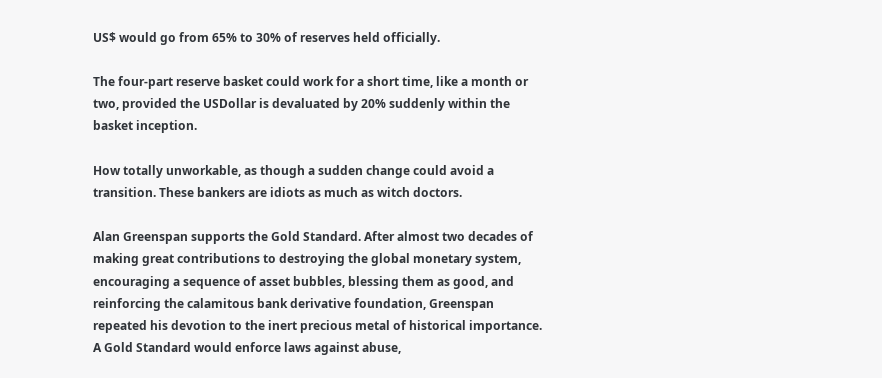US$ would go from 65% to 30% of reserves held officially.

The four-part reserve basket could work for a short time, like a month or two, provided the USDollar is devaluated by 20% suddenly within the basket inception.

How totally unworkable, as though a sudden change could avoid a transition. These bankers are idiots as much as witch doctors.

Alan Greenspan supports the Gold Standard. After almost two decades of making great contributions to destroying the global monetary system, encouraging a sequence of asset bubbles, blessing them as good, and reinforcing the calamitous bank derivative foundation, Greenspan repeated his devotion to the inert precious metal of historical importance. A Gold Standard would enforce laws against abuse,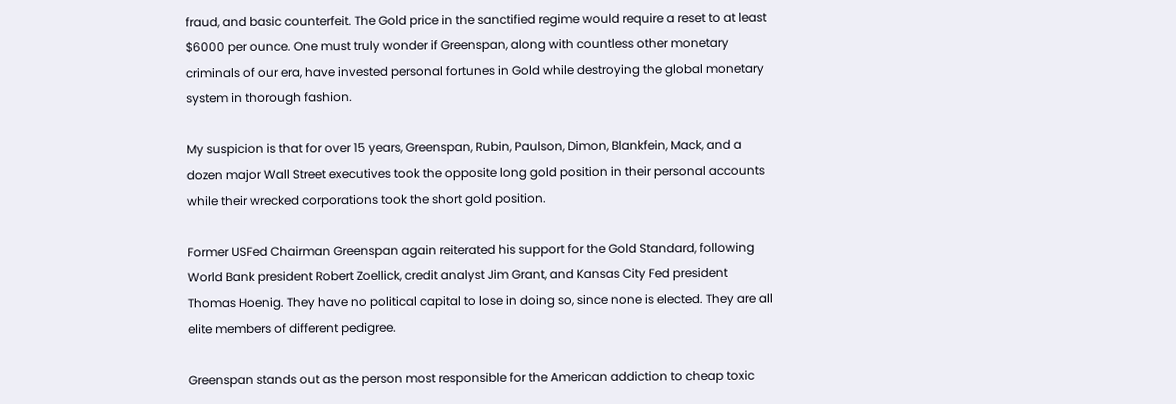fraud, and basic counterfeit. The Gold price in the sanctified regime would require a reset to at least $6000 per ounce. One must truly wonder if Greenspan, along with countless other monetary criminals of our era, have invested personal fortunes in Gold while destroying the global monetary system in thorough fashion.

My suspicion is that for over 15 years, Greenspan, Rubin, Paulson, Dimon, Blankfein, Mack, and a dozen major Wall Street executives took the opposite long gold position in their personal accounts while their wrecked corporations took the short gold position.

Former USFed Chairman Greenspan again reiterated his support for the Gold Standard, following World Bank president Robert Zoellick, credit analyst Jim Grant, and Kansas City Fed president Thomas Hoenig. They have no political capital to lose in doing so, since none is elected. They are all elite members of different pedigree.

Greenspan stands out as the person most responsible for the American addiction to cheap toxic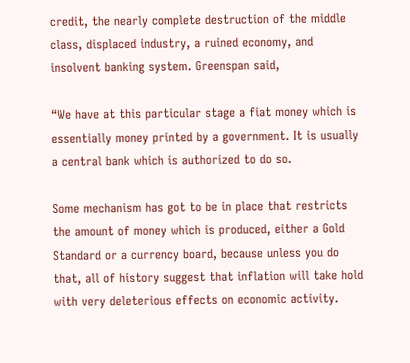credit, the nearly complete destruction of the middle class, displaced industry, a ruined economy, and insolvent banking system. Greenspan said,

“We have at this particular stage a fiat money which is essentially money printed by a government. It is usually a central bank which is authorized to do so.

Some mechanism has got to be in place that restricts the amount of money which is produced, either a Gold Standard or a currency board, because unless you do that, all of history suggest that inflation will take hold with very deleterious effects on economic activity.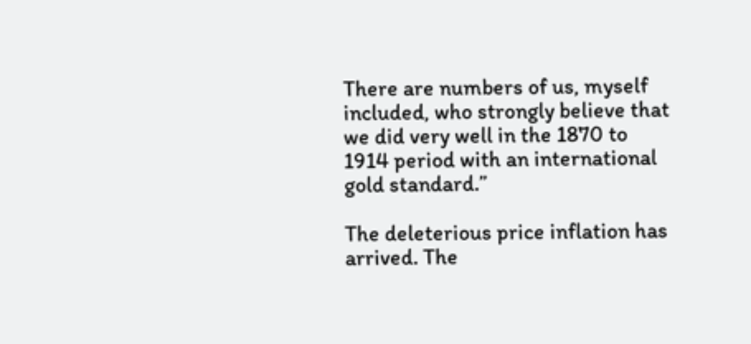There are numbers of us, myself included, who strongly believe that we did very well in the 1870 to 1914 period with an international gold standard.”

The deleterious price inflation has arrived. The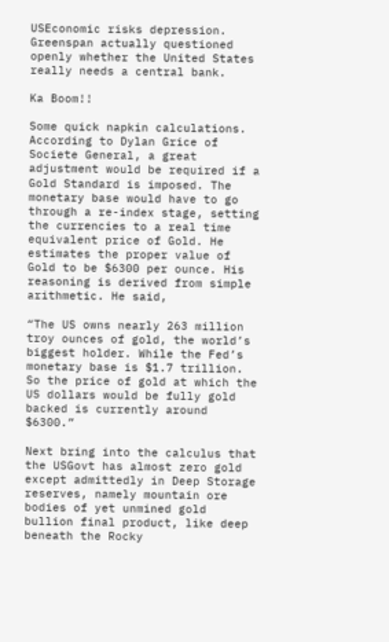USEconomic risks depression. Greenspan actually questioned openly whether the United States really needs a central bank.

Ka Boom!!

Some quick napkin calculations. According to Dylan Grice of Societe General, a great adjustment would be required if a Gold Standard is imposed. The monetary base would have to go through a re-index stage, setting the currencies to a real time equivalent price of Gold. He estimates the proper value of Gold to be $6300 per ounce. His reasoning is derived from simple arithmetic. He said,

“The US owns nearly 263 million troy ounces of gold, the world’s biggest holder. While the Fed’s monetary base is $1.7 trillion. So the price of gold at which the US dollars would be fully gold backed is currently around $6300.”

Next bring into the calculus that the USGovt has almost zero gold except admittedly in Deep Storage reserves, namely mountain ore bodies of yet unmined gold bullion final product, like deep beneath the Rocky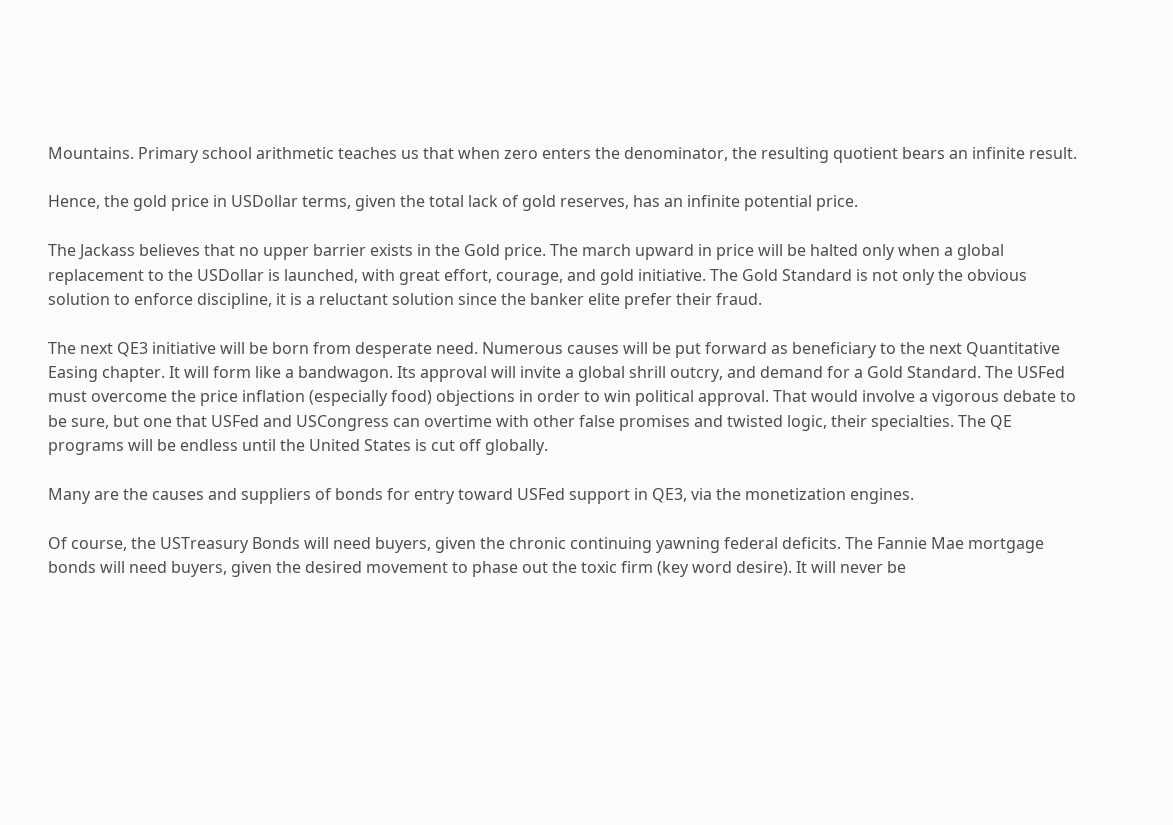Mountains. Primary school arithmetic teaches us that when zero enters the denominator, the resulting quotient bears an infinite result.

Hence, the gold price in USDollar terms, given the total lack of gold reserves, has an infinite potential price.

The Jackass believes that no upper barrier exists in the Gold price. The march upward in price will be halted only when a global replacement to the USDollar is launched, with great effort, courage, and gold initiative. The Gold Standard is not only the obvious solution to enforce discipline, it is a reluctant solution since the banker elite prefer their fraud.

The next QE3 initiative will be born from desperate need. Numerous causes will be put forward as beneficiary to the next Quantitative Easing chapter. It will form like a bandwagon. Its approval will invite a global shrill outcry, and demand for a Gold Standard. The USFed must overcome the price inflation (especially food) objections in order to win political approval. That would involve a vigorous debate to be sure, but one that USFed and USCongress can overtime with other false promises and twisted logic, their specialties. The QE programs will be endless until the United States is cut off globally.

Many are the causes and suppliers of bonds for entry toward USFed support in QE3, via the monetization engines.

Of course, the USTreasury Bonds will need buyers, given the chronic continuing yawning federal deficits. The Fannie Mae mortgage bonds will need buyers, given the desired movement to phase out the toxic firm (key word desire). It will never be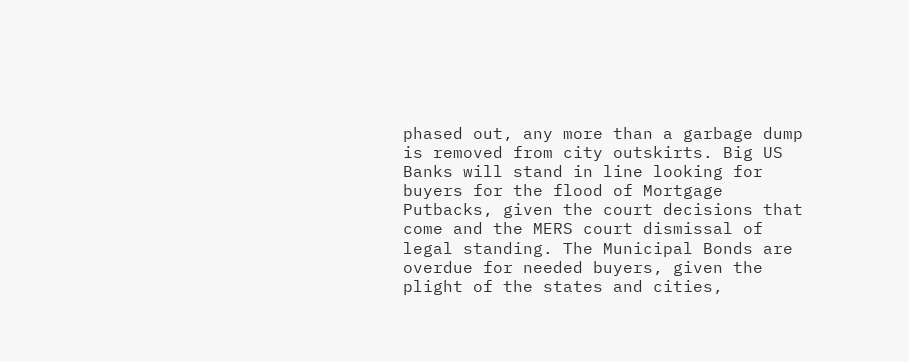phased out, any more than a garbage dump is removed from city outskirts. Big US Banks will stand in line looking for buyers for the flood of Mortgage Putbacks, given the court decisions that come and the MERS court dismissal of legal standing. The Municipal Bonds are overdue for needed buyers, given the plight of the states and cities,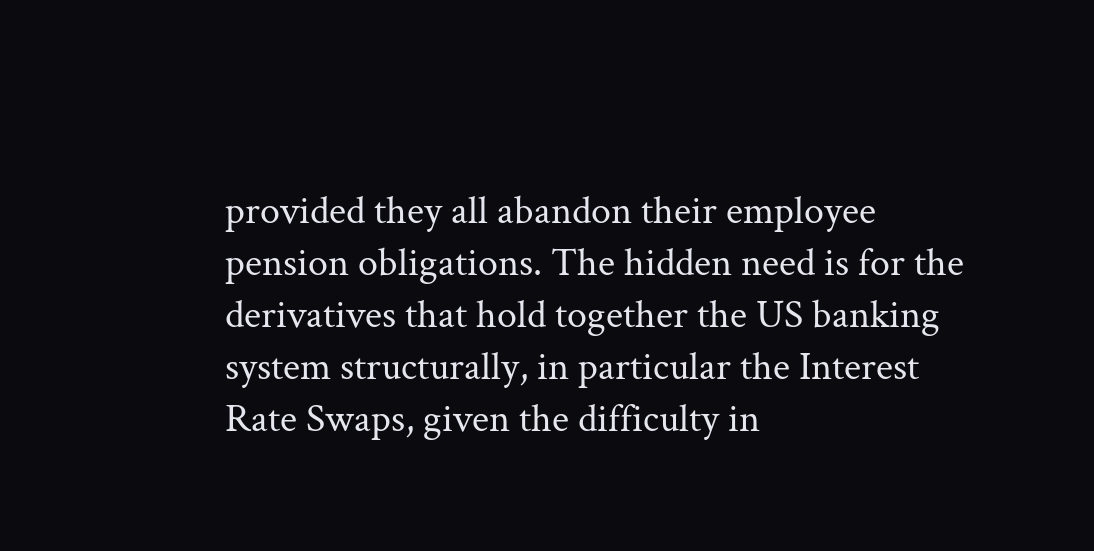provided they all abandon their employee pension obligations. The hidden need is for the derivatives that hold together the US banking system structurally, in particular the Interest Rate Swaps, given the difficulty in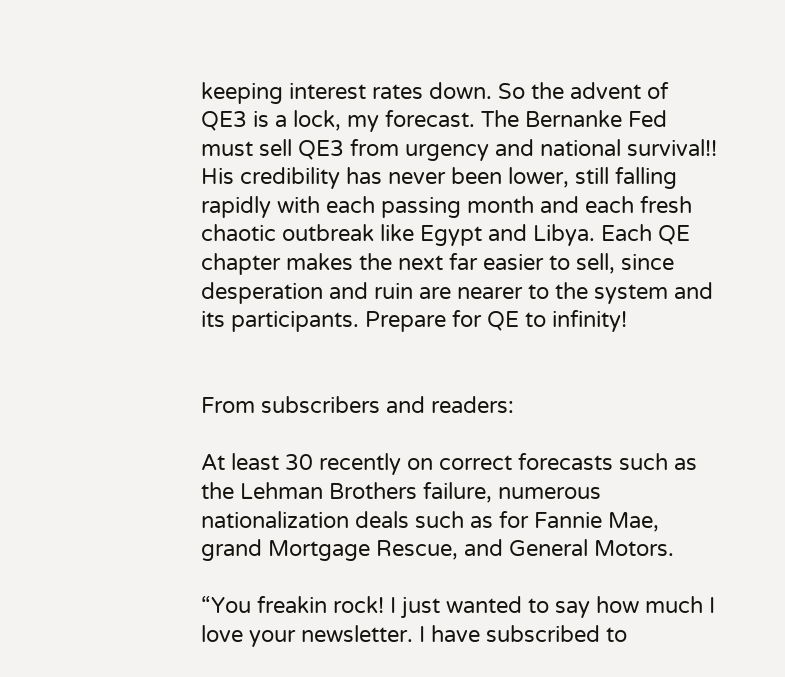keeping interest rates down. So the advent of QE3 is a lock, my forecast. The Bernanke Fed must sell QE3 from urgency and national survival!! His credibility has never been lower, still falling rapidly with each passing month and each fresh chaotic outbreak like Egypt and Libya. Each QE chapter makes the next far easier to sell, since desperation and ruin are nearer to the system and its participants. Prepare for QE to infinity!


From subscribers and readers:

At least 30 recently on correct forecasts such as the Lehman Brothers failure, numerous nationalization deals such as for Fannie Mae, grand Mortgage Rescue, and General Motors.

“You freakin rock! I just wanted to say how much I love your newsletter. I have subscribed to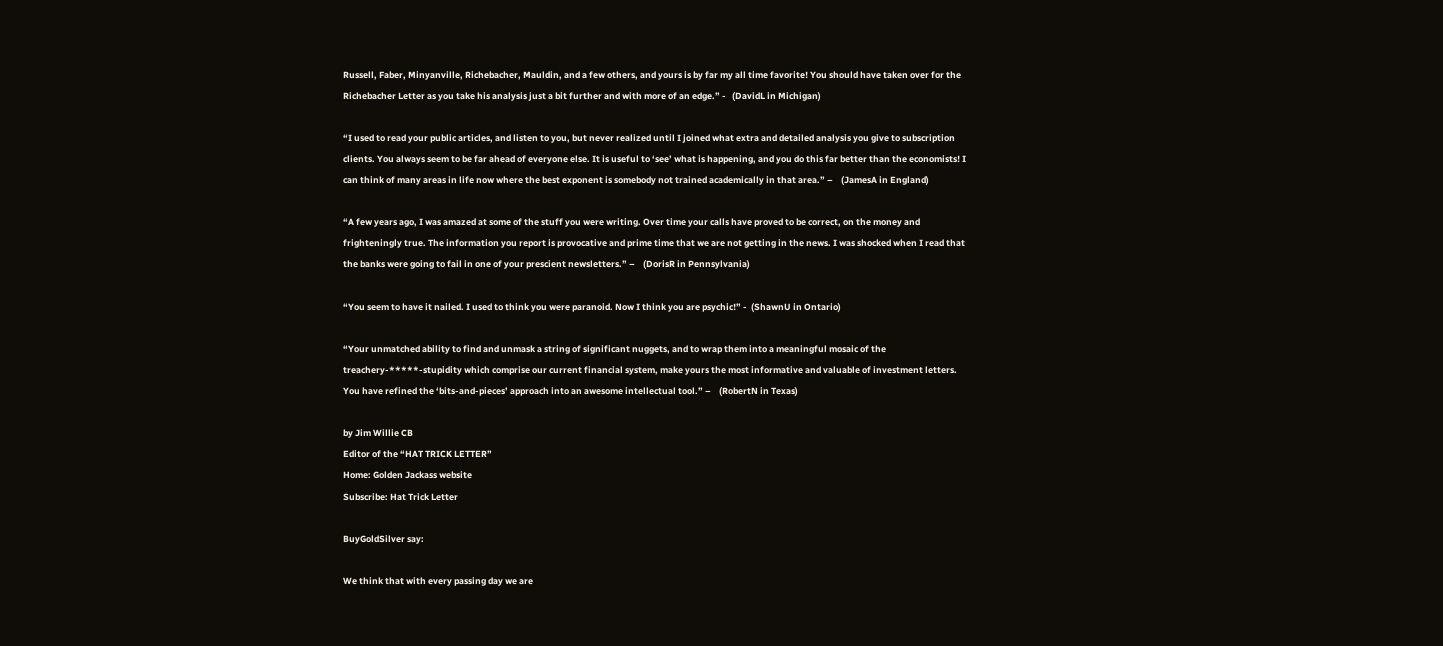Russell, Faber, Minyanville, Richebacher, Mauldin, and a few others, and yours is by far my all time favorite! You should have taken over for the Richebacher Letter as you take his analysis just a bit further and with more of an edge.” -   (DavidL in Michigan)

“I used to read your public articles, and listen to you, but never realized until I joined what extra and detailed analysis you give to subscription clients. You always seem to be far ahead of everyone else. It is useful to ‘see’ what is happening, and you do this far better than the economists! I can think of many areas in life now where the best exponent is somebody not trained academically in that area.” –    (JamesA in England)

“A few years ago, I was amazed at some of the stuff you were writing. Over time your calls have proved to be correct, on the money and frighteningly true. The information you report is provocative and prime time that we are not getting in the news. I was shocked when I read that the banks were going to fail in one of your prescient newsletters.” –    (DorisR in Pennsylvania)

“You seem to have it nailed. I used to think you were paranoid. Now I think you are psychic!” -  (ShawnU in Ontario)

“Your unmatched ability to find and unmask a string of significant nuggets, and to wrap them into a meaningful mosaic of the treachery-*****-stupidity which comprise our current financial system, make yours the most informative and valuable of investment letters. You have refined the ‘bits-and-pieces’ approach into an awesome intellectual tool.” –    (RobertN in Texas)

by Jim Willie CB
Editor of the “HAT TRICK LETTER”
Home: Golden Jackass website
Subscribe: Hat Trick Letter

BuyGoldSilver say:

We think that with every passing day we are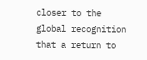closer to the global recognition that a return to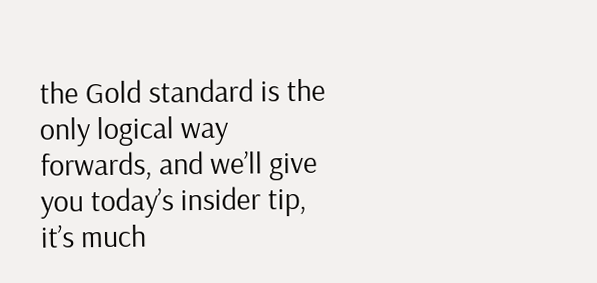the Gold standard is the only logical way forwards, and we’ll give you today’s insider tip, it’s much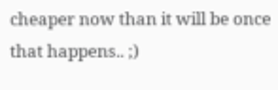cheaper now than it will be once that happens.. ;)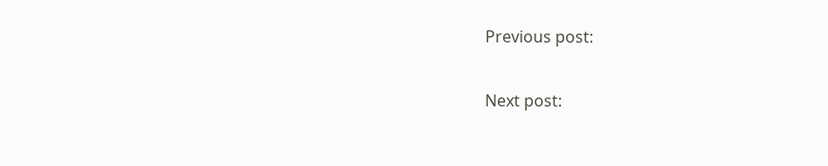Previous post:

Next post: